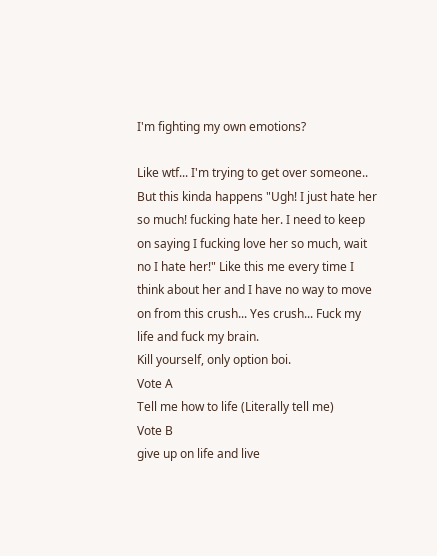I'm fighting my own emotions?

Like wtf... I'm trying to get over someone.. But this kinda happens "Ugh! I just hate her so much! fucking hate her. I need to keep on saying I fucking love her so much, wait no I hate her!" Like this me every time I think about her and I have no way to move on from this crush... Yes crush... Fuck my life and fuck my brain.
Kill yourself, only option boi.
Vote A
Tell me how to life (Literally tell me)
Vote B
give up on life and live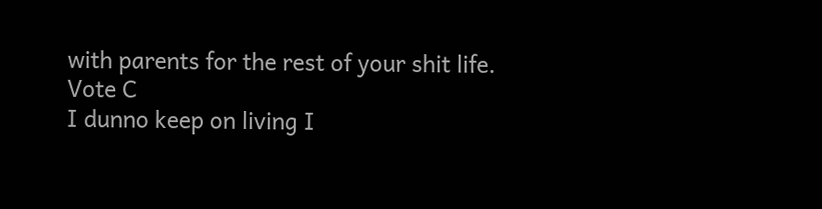with parents for the rest of your shit life.
Vote C
I dunno keep on living I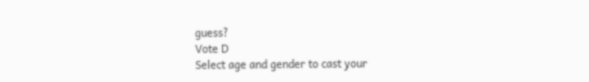guess?
Vote D
Select age and gender to cast your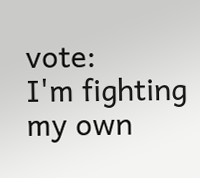vote:
I'm fighting my own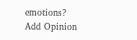emotions?
Add Opinion